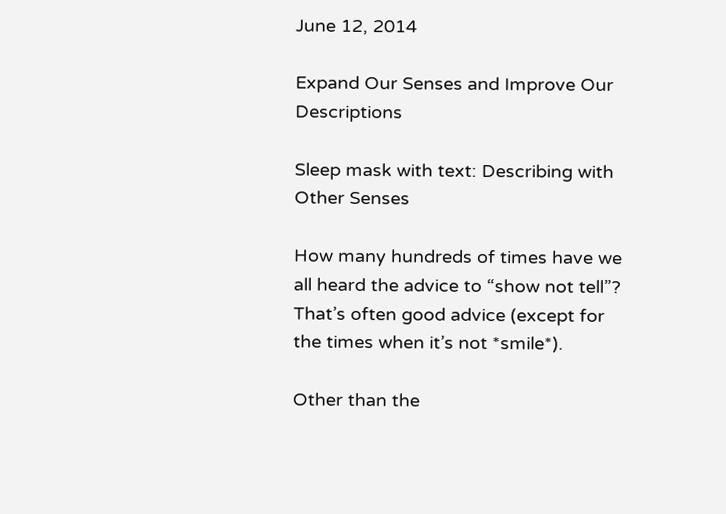June 12, 2014

Expand Our Senses and Improve Our Descriptions

Sleep mask with text: Describing with Other Senses

How many hundreds of times have we all heard the advice to “show not tell”? That’s often good advice (except for the times when it’s not *smile*).

Other than the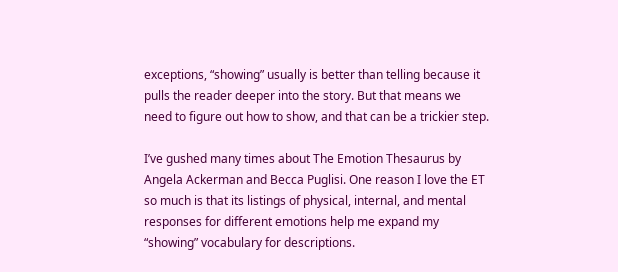exceptions, “showing” usually is better than telling because it pulls the reader deeper into the story. But that means we need to figure out how to show, and that can be a trickier step.

I’ve gushed many times about The Emotion Thesaurus by Angela Ackerman and Becca Puglisi. One reason I love the ET so much is that its listings of physical, internal, and mental responses for different emotions help me expand my “showing” vocabulary for descriptions.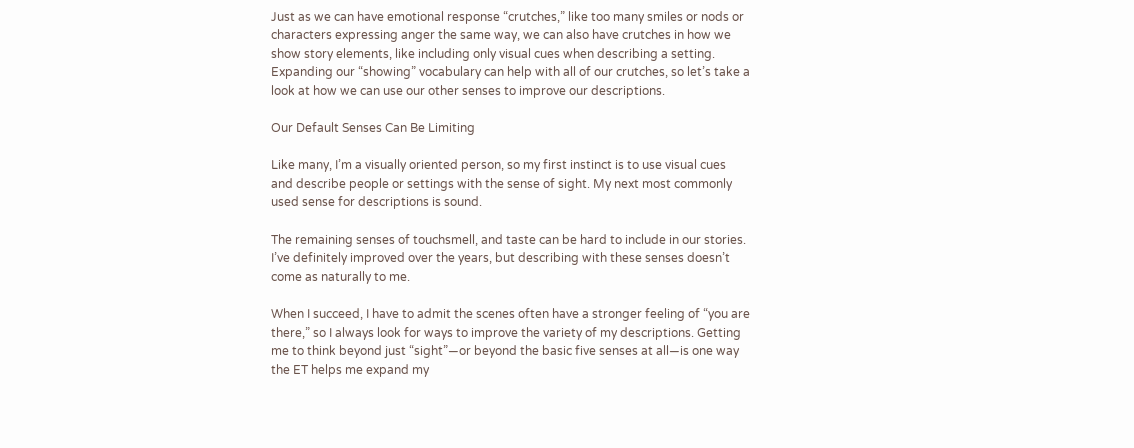Just as we can have emotional response “crutches,” like too many smiles or nods or characters expressing anger the same way, we can also have crutches in how we show story elements, like including only visual cues when describing a setting. Expanding our “showing” vocabulary can help with all of our crutches, so let’s take a look at how we can use our other senses to improve our descriptions.

Our Default Senses Can Be Limiting

Like many, I’m a visually oriented person, so my first instinct is to use visual cues and describe people or settings with the sense of sight. My next most commonly used sense for descriptions is sound.

The remaining senses of touchsmell, and taste can be hard to include in our stories. I’ve definitely improved over the years, but describing with these senses doesn’t come as naturally to me.

When I succeed, I have to admit the scenes often have a stronger feeling of “you are there,” so I always look for ways to improve the variety of my descriptions. Getting me to think beyond just “sight”—or beyond the basic five senses at all—is one way the ET helps me expand my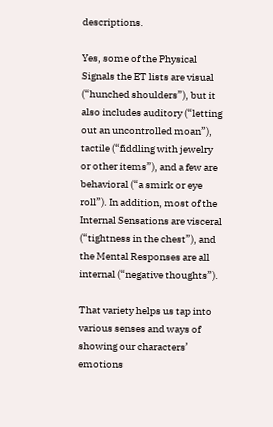descriptions.

Yes, some of the Physical Signals the ET lists are visual (“hunched shoulders”), but it also includes auditory (“letting out an uncontrolled moan”), tactile (“fiddling with jewelry or other items”), and a few are behavioral (“a smirk or eye roll”). In addition, most of the Internal Sensations are visceral (“tightness in the chest”), and the Mental Responses are all internal (“negative thoughts”).

That variety helps us tap into various senses and ways of showing our characters’ emotions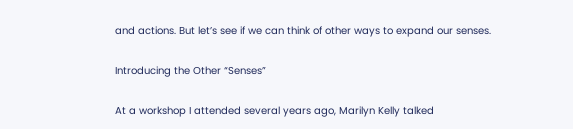and actions. But let’s see if we can think of other ways to expand our senses.

Introducing the Other “Senses”

At a workshop I attended several years ago, Marilyn Kelly talked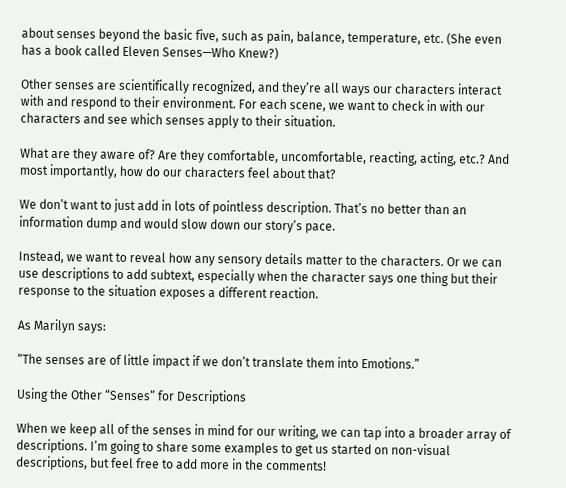about senses beyond the basic five, such as pain, balance, temperature, etc. (She even has a book called Eleven Senses—Who Knew?)

Other senses are scientifically recognized, and they’re all ways our characters interact with and respond to their environment. For each scene, we want to check in with our characters and see which senses apply to their situation.

What are they aware of? Are they comfortable, uncomfortable, reacting, acting, etc.? And most importantly, how do our characters feel about that?

We don’t want to just add in lots of pointless description. That’s no better than an information dump and would slow down our story’s pace.

Instead, we want to reveal how any sensory details matter to the characters. Or we can use descriptions to add subtext, especially when the character says one thing but their response to the situation exposes a different reaction.

As Marilyn says:

“The senses are of little impact if we don’t translate them into Emotions.”

Using the Other “Senses” for Descriptions

When we keep all of the senses in mind for our writing, we can tap into a broader array of descriptions. I’m going to share some examples to get us started on non-visual descriptions, but feel free to add more in the comments!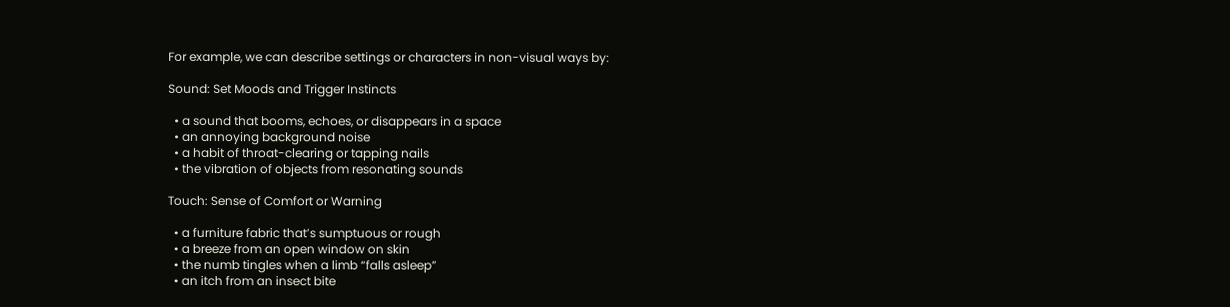For example, we can describe settings or characters in non-visual ways by:

Sound: Set Moods and Trigger Instincts

  • a sound that booms, echoes, or disappears in a space
  • an annoying background noise
  • a habit of throat-clearing or tapping nails
  • the vibration of objects from resonating sounds

Touch: Sense of Comfort or Warning

  • a furniture fabric that’s sumptuous or rough
  • a breeze from an open window on skin
  • the numb tingles when a limb “falls asleep”
  • an itch from an insect bite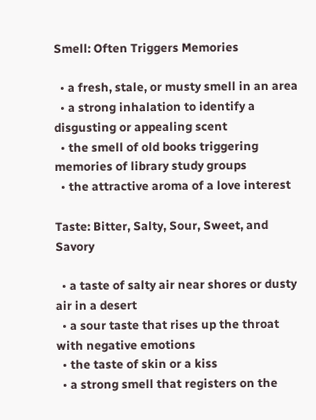Smell: Often Triggers Memories

  • a fresh, stale, or musty smell in an area
  • a strong inhalation to identify a disgusting or appealing scent
  • the smell of old books triggering memories of library study groups
  • the attractive aroma of a love interest

Taste: Bitter, Salty, Sour, Sweet, and Savory

  • a taste of salty air near shores or dusty air in a desert
  • a sour taste that rises up the throat with negative emotions
  • the taste of skin or a kiss
  • a strong smell that registers on the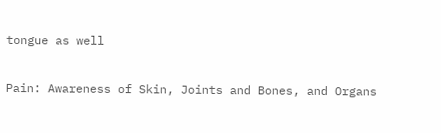tongue as well

Pain: Awareness of Skin, Joints and Bones, and Organs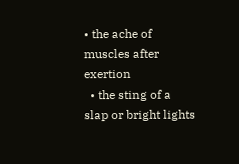• the ache of muscles after exertion
  • the sting of a slap or bright lights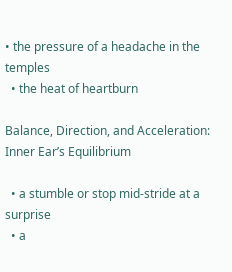• the pressure of a headache in the temples
  • the heat of heartburn

Balance, Direction, and Acceleration: Inner Ear’s Equilibrium

  • a stumble or stop mid-stride at a surprise
  • a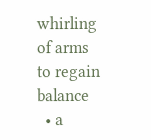whirling of arms to regain balance
  • a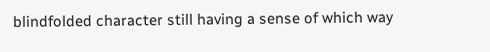blindfolded character still having a sense of which way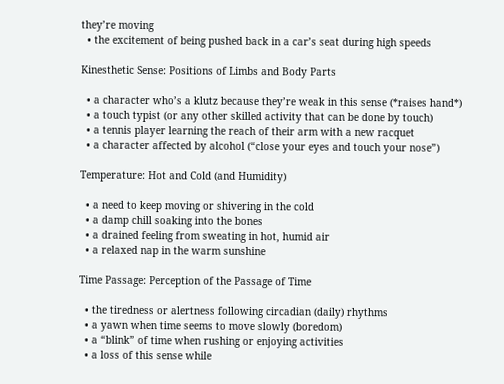they’re moving
  • the excitement of being pushed back in a car’s seat during high speeds

Kinesthetic Sense: Positions of Limbs and Body Parts

  • a character who’s a klutz because they’re weak in this sense (*raises hand*)
  • a touch typist (or any other skilled activity that can be done by touch)
  • a tennis player learning the reach of their arm with a new racquet
  • a character affected by alcohol (“close your eyes and touch your nose”)

Temperature: Hot and Cold (and Humidity)

  • a need to keep moving or shivering in the cold
  • a damp chill soaking into the bones
  • a drained feeling from sweating in hot, humid air
  • a relaxed nap in the warm sunshine

Time Passage: Perception of the Passage of Time

  • the tiredness or alertness following circadian (daily) rhythms
  • a yawn when time seems to move slowly (boredom)
  • a “blink” of time when rushing or enjoying activities
  • a loss of this sense while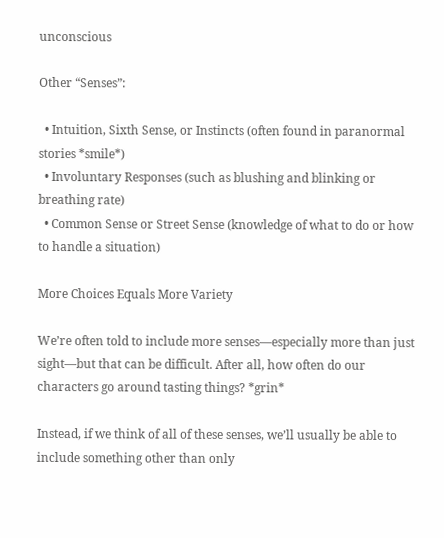unconscious

Other “Senses”:

  • Intuition, Sixth Sense, or Instincts (often found in paranormal stories *smile*)
  • Involuntary Responses (such as blushing and blinking or breathing rate)
  • Common Sense or Street Sense (knowledge of what to do or how to handle a situation)

More Choices Equals More Variety

We’re often told to include more senses—especially more than just sight—but that can be difficult. After all, how often do our characters go around tasting things? *grin*

Instead, if we think of all of these senses, we’ll usually be able to include something other than only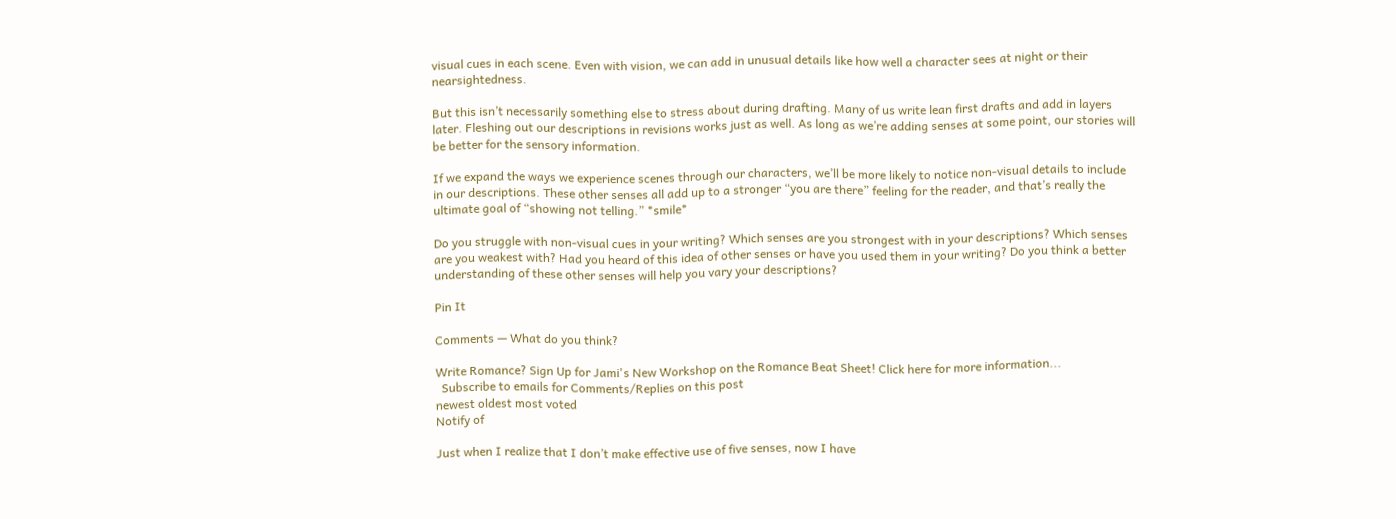visual cues in each scene. Even with vision, we can add in unusual details like how well a character sees at night or their nearsightedness.

But this isn’t necessarily something else to stress about during drafting. Many of us write lean first drafts and add in layers later. Fleshing out our descriptions in revisions works just as well. As long as we’re adding senses at some point, our stories will be better for the sensory information.

If we expand the ways we experience scenes through our characters, we’ll be more likely to notice non-visual details to include in our descriptions. These other senses all add up to a stronger “you are there” feeling for the reader, and that’s really the ultimate goal of “showing not telling.” *smile*

Do you struggle with non-visual cues in your writing? Which senses are you strongest with in your descriptions? Which senses are you weakest with? Had you heard of this idea of other senses or have you used them in your writing? Do you think a better understanding of these other senses will help you vary your descriptions?

Pin It

Comments — What do you think?

Write Romance? Sign Up for Jami's New Workshop on the Romance Beat Sheet! Click here for more information...
  Subscribe to emails for Comments/Replies on this post
newest oldest most voted
Notify of

Just when I realize that I don’t make effective use of five senses, now I have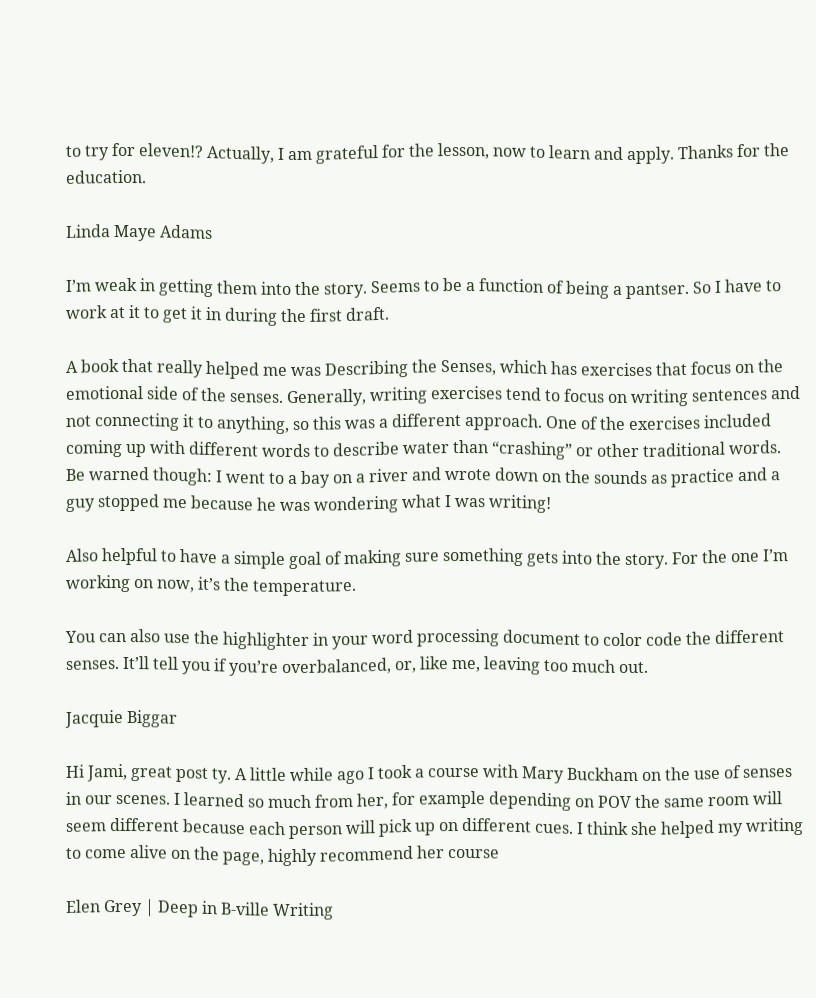to try for eleven!? Actually, I am grateful for the lesson, now to learn and apply. Thanks for the education.

Linda Maye Adams

I’m weak in getting them into the story. Seems to be a function of being a pantser. So I have to work at it to get it in during the first draft.

A book that really helped me was Describing the Senses, which has exercises that focus on the emotional side of the senses. Generally, writing exercises tend to focus on writing sentences and not connecting it to anything, so this was a different approach. One of the exercises included coming up with different words to describe water than “crashing” or other traditional words. Be warned though: I went to a bay on a river and wrote down on the sounds as practice and a guy stopped me because he was wondering what I was writing!

Also helpful to have a simple goal of making sure something gets into the story. For the one I’m working on now, it’s the temperature.

You can also use the highlighter in your word processing document to color code the different senses. It’ll tell you if you’re overbalanced, or, like me, leaving too much out.

Jacquie Biggar

Hi Jami, great post ty. A little while ago I took a course with Mary Buckham on the use of senses in our scenes. I learned so much from her, for example depending on POV the same room will seem different because each person will pick up on different cues. I think she helped my writing to come alive on the page, highly recommend her course

Elen Grey | Deep in B-ville Writing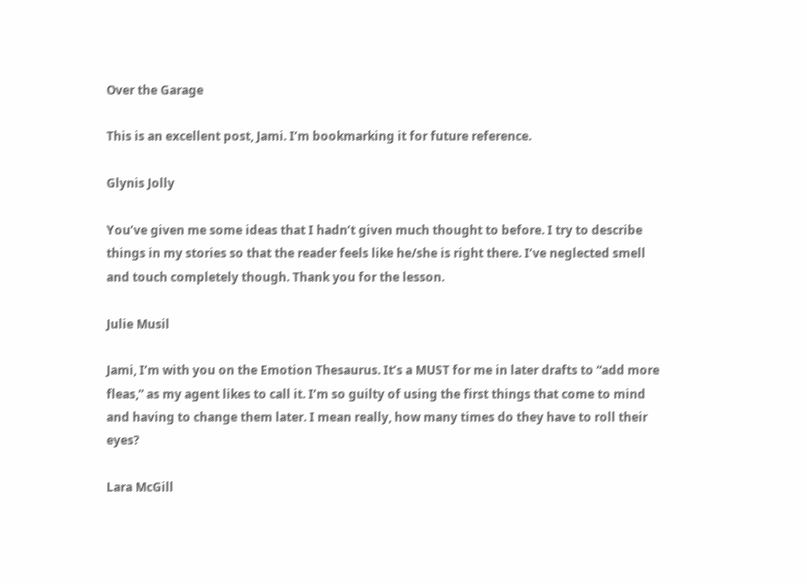Over the Garage

This is an excellent post, Jami. I’m bookmarking it for future reference.

Glynis Jolly

You’ve given me some ideas that I hadn’t given much thought to before. I try to describe things in my stories so that the reader feels like he/she is right there. I’ve neglected smell and touch completely though. Thank you for the lesson.

Julie Musil

Jami, I’m with you on the Emotion Thesaurus. It’s a MUST for me in later drafts to “add more fleas,” as my agent likes to call it. I’m so guilty of using the first things that come to mind and having to change them later. I mean really, how many times do they have to roll their eyes?

Lara McGill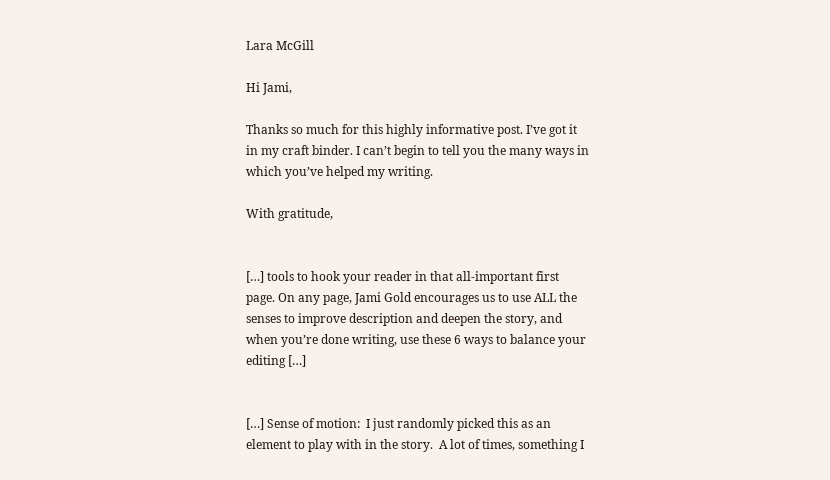Lara McGill

Hi Jami,

Thanks so much for this highly informative post. I’ve got it in my craft binder. I can’t begin to tell you the many ways in which you’ve helped my writing.

With gratitude,


[…] tools to hook your reader in that all-important first page. On any page, Jami Gold encourages us to use ALL the senses to improve description and deepen the story, and when you’re done writing, use these 6 ways to balance your editing […]


[…] Sense of motion:  I just randomly picked this as an element to play with in the story.  A lot of times, something I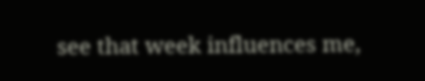see that week influences me,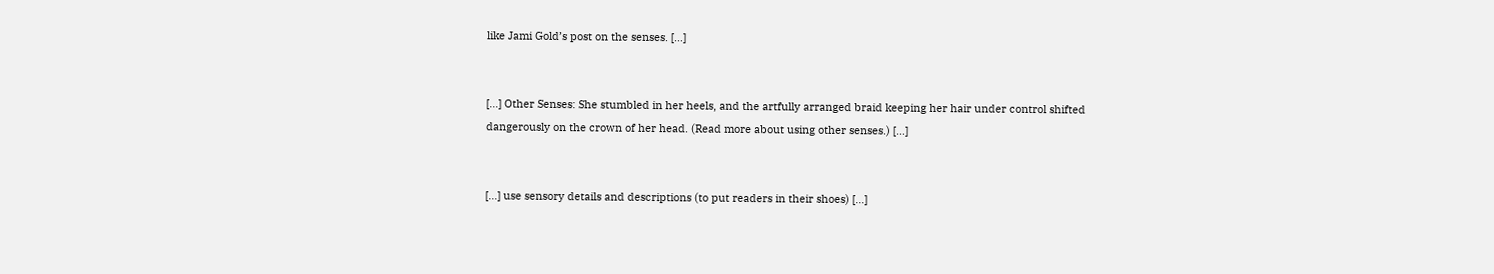like Jami Gold’s post on the senses. […]


[…] Other Senses: She stumbled in her heels, and the artfully arranged braid keeping her hair under control shifted dangerously on the crown of her head. (Read more about using other senses.) […]


[…] use sensory details and descriptions (to put readers in their shoes) […]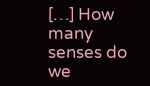[…] How many senses do we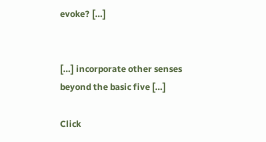evoke? […]


[…] incorporate other senses beyond the basic five […]

Click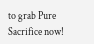to grab Pure Sacrifice now!